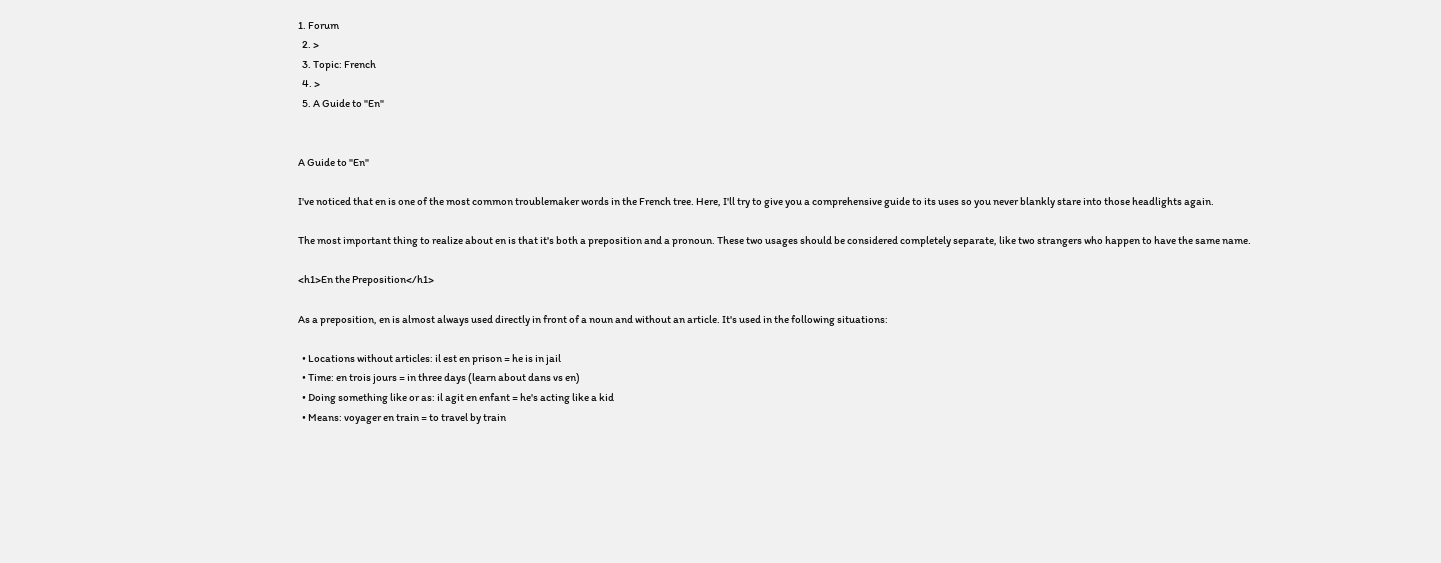1. Forum
  2. >
  3. Topic: French
  4. >
  5. A Guide to "En"


A Guide to "En"

I've noticed that en is one of the most common troublemaker words in the French tree. Here, I'll try to give you a comprehensive guide to its uses so you never blankly stare into those headlights again.

The most important thing to realize about en is that it's both a preposition and a pronoun. These two usages should be considered completely separate, like two strangers who happen to have the same name.

<h1>En the Preposition</h1>

As a preposition, en is almost always used directly in front of a noun and without an article. It's used in the following situations:

  • Locations without articles: il est en prison = he is in jail
  • Time: en trois jours = in three days (learn about dans vs en)
  • Doing something like or as: il agit en enfant = he's acting like a kid
  • Means: voyager en train = to travel by train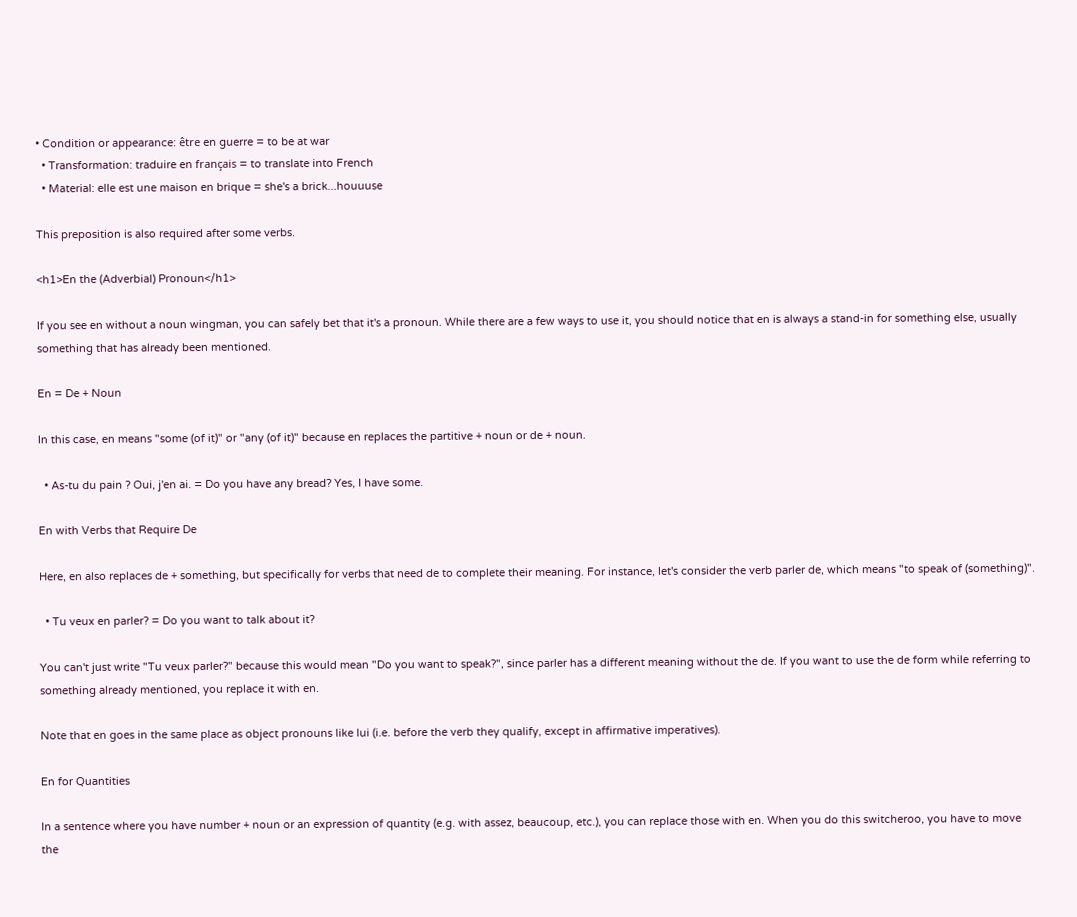• Condition or appearance: être en guerre = to be at war
  • Transformation: traduire en français = to translate into French
  • Material: elle est une maison en brique = she's a brick...houuuse

This preposition is also required after some verbs.

<h1>En the (Adverbial) Pronoun</h1>

If you see en without a noun wingman, you can safely bet that it's a pronoun. While there are a few ways to use it, you should notice that en is always a stand-in for something else, usually something that has already been mentioned.

En = De + Noun

In this case, en means "some (of it)" or "any (of it)" because en replaces the partitive + noun or de + noun.

  • As-tu du pain ? Oui, j'en ai. = Do you have any bread? Yes, I have some.

En with Verbs that Require De

Here, en also replaces de + something, but specifically for verbs that need de to complete their meaning. For instance, let's consider the verb parler de, which means "to speak of (something)".

  • Tu veux en parler? = Do you want to talk about it?

You can't just write "Tu veux parler?" because this would mean "Do you want to speak?", since parler has a different meaning without the de. If you want to use the de form while referring to something already mentioned, you replace it with en.

Note that en goes in the same place as object pronouns like lui (i.e. before the verb they qualify, except in affirmative imperatives).

En for Quantities

In a sentence where you have number + noun or an expression of quantity (e.g. with assez, beaucoup, etc.), you can replace those with en. When you do this switcheroo, you have to move the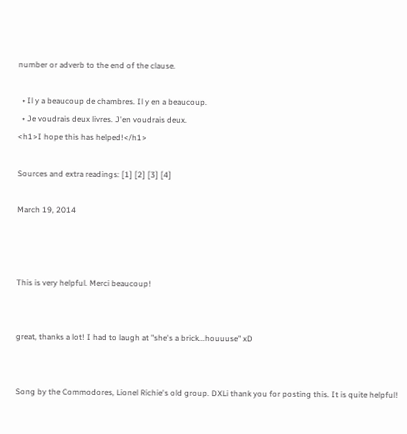number or adverb to the end of the clause.

  • Il y a beaucoup de chambres. Il y en a beaucoup.
  • Je voudrais deux livres. J'en voudrais deux.
<h1>I hope this has helped!</h1>

Sources and extra readings: [1] [2] [3] [4]

March 19, 2014



This is very helpful. Merci beaucoup!


great, thanks a lot! I had to laugh at "she's a brick...houuuse" xD


Song by the Commodores, Lionel Richie's old group. DXLi thank you for posting this. It is quite helpful!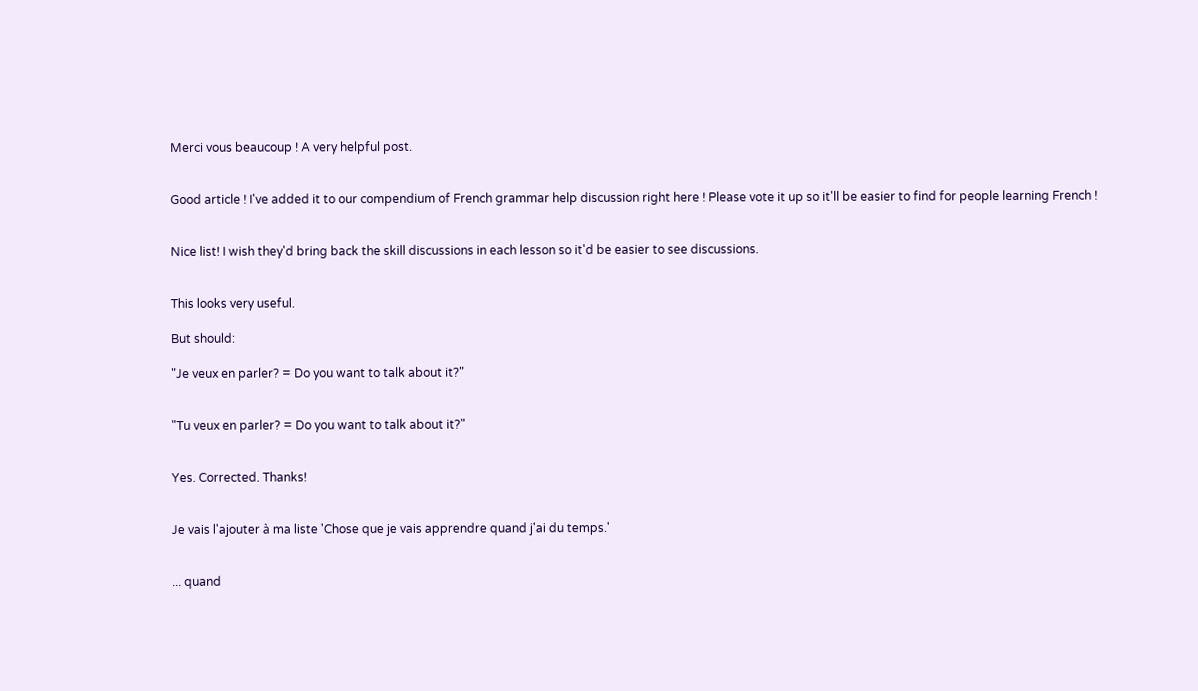Merci vous beaucoup ! A very helpful post.


Good article ! I've added it to our compendium of French grammar help discussion right here ! Please vote it up so it'll be easier to find for people learning French !


Nice list! I wish they'd bring back the skill discussions in each lesson so it'd be easier to see discussions.


This looks very useful.

But should:

"Je veux en parler? = Do you want to talk about it?"


"Tu veux en parler? = Do you want to talk about it?"


Yes. Corrected. Thanks!


Je vais l'ajouter à ma liste 'Chose que je vais apprendre quand j'ai du temps.'


... quand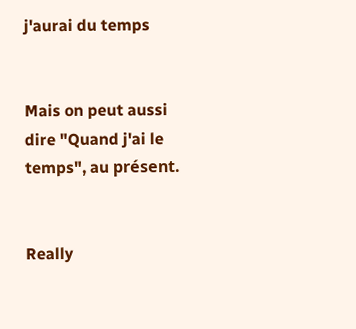j'aurai du temps


Mais on peut aussi dire "Quand j'ai le temps", au présent.


Really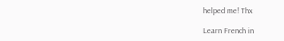helped me! Thx

Learn French in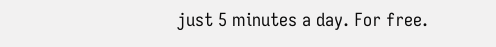just 5 minutes a day. For free.